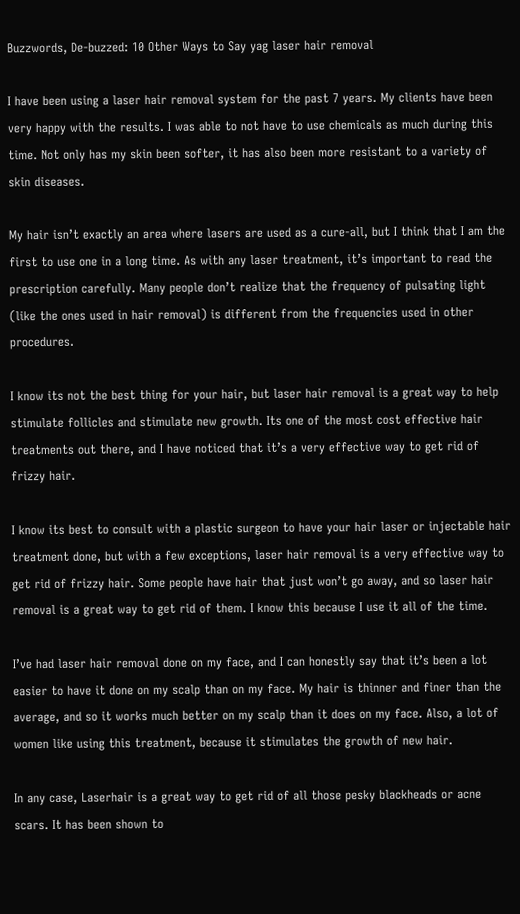Buzzwords, De-buzzed: 10 Other Ways to Say yag laser hair removal

I have been using a laser hair removal system for the past 7 years. My clients have been very happy with the results. I was able to not have to use chemicals as much during this time. Not only has my skin been softer, it has also been more resistant to a variety of skin diseases.

My hair isn’t exactly an area where lasers are used as a cure-all, but I think that I am the first to use one in a long time. As with any laser treatment, it’s important to read the prescription carefully. Many people don’t realize that the frequency of pulsating light (like the ones used in hair removal) is different from the frequencies used in other procedures.

I know its not the best thing for your hair, but laser hair removal is a great way to help stimulate follicles and stimulate new growth. Its one of the most cost effective hair treatments out there, and I have noticed that it’s a very effective way to get rid of frizzy hair.

I know its best to consult with a plastic surgeon to have your hair laser or injectable hair treatment done, but with a few exceptions, laser hair removal is a very effective way to get rid of frizzy hair. Some people have hair that just won’t go away, and so laser hair removal is a great way to get rid of them. I know this because I use it all of the time.

I’ve had laser hair removal done on my face, and I can honestly say that it’s been a lot easier to have it done on my scalp than on my face. My hair is thinner and finer than the average, and so it works much better on my scalp than it does on my face. Also, a lot of women like using this treatment, because it stimulates the growth of new hair.

In any case, Laserhair is a great way to get rid of all those pesky blackheads or acne scars. It has been shown to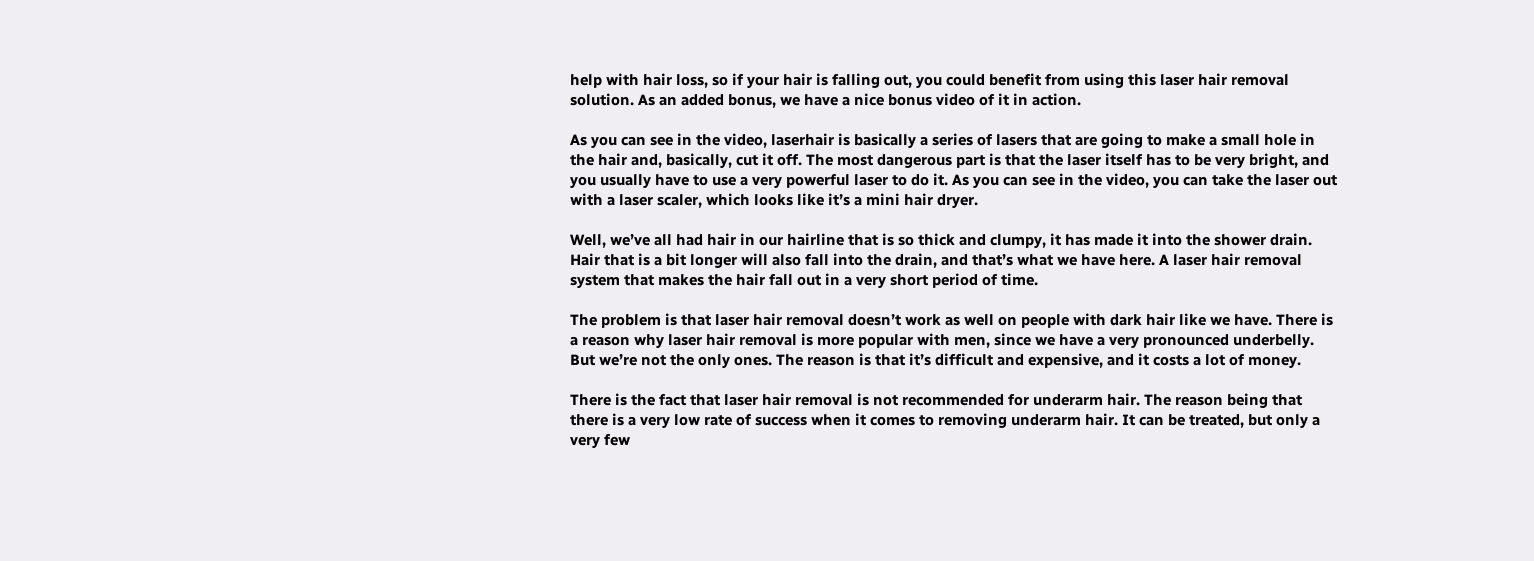help with hair loss, so if your hair is falling out, you could benefit from using this laser hair removal solution. As an added bonus, we have a nice bonus video of it in action.

As you can see in the video, laserhair is basically a series of lasers that are going to make a small hole in the hair and, basically, cut it off. The most dangerous part is that the laser itself has to be very bright, and you usually have to use a very powerful laser to do it. As you can see in the video, you can take the laser out with a laser scaler, which looks like it’s a mini hair dryer.

Well, we’ve all had hair in our hairline that is so thick and clumpy, it has made it into the shower drain. Hair that is a bit longer will also fall into the drain, and that’s what we have here. A laser hair removal system that makes the hair fall out in a very short period of time.

The problem is that laser hair removal doesn’t work as well on people with dark hair like we have. There is a reason why laser hair removal is more popular with men, since we have a very pronounced underbelly. But we’re not the only ones. The reason is that it’s difficult and expensive, and it costs a lot of money.

There is the fact that laser hair removal is not recommended for underarm hair. The reason being that there is a very low rate of success when it comes to removing underarm hair. It can be treated, but only a very few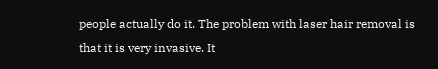people actually do it. The problem with laser hair removal is that it is very invasive. It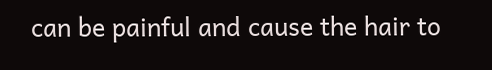can be painful and cause the hair to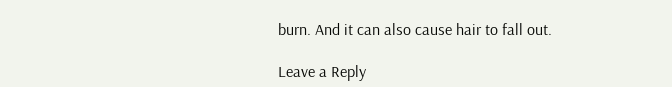burn. And it can also cause hair to fall out.

Leave a Reply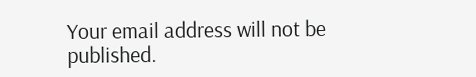Your email address will not be published.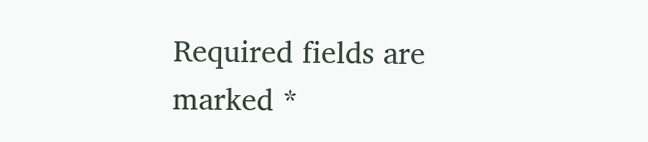Required fields are marked *